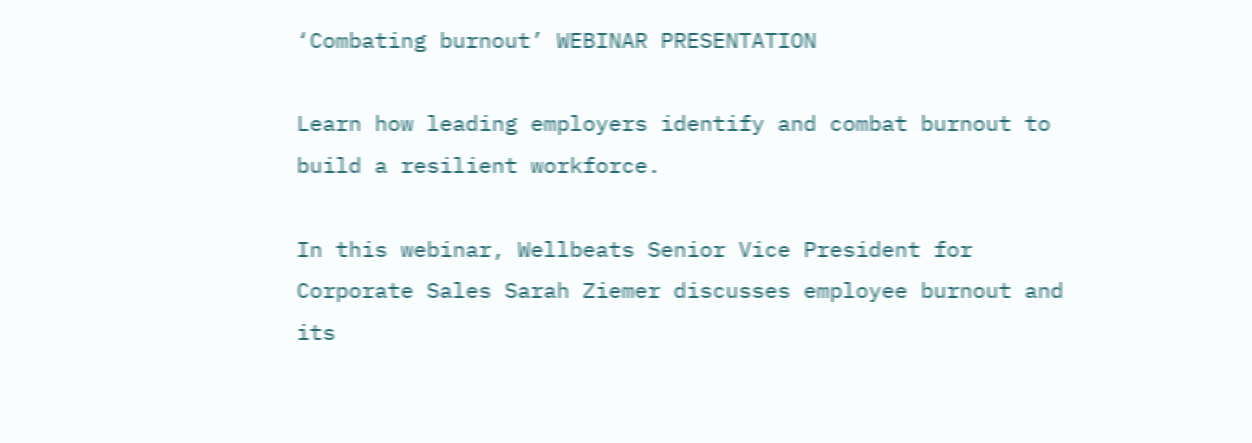‘Combating burnout’ WEBINAR PRESENTATION

Learn how leading employers identify and combat burnout to build a resilient workforce.

In this webinar, Wellbeats Senior Vice President for Corporate Sales Sarah Ziemer discusses employee burnout and its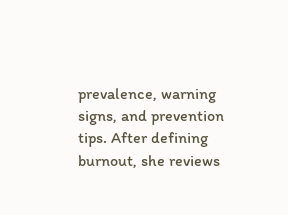prevalence, warning signs, and prevention tips. After defining burnout, she reviews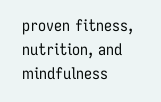proven fitness, nutrition, and mindfulness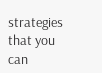strategies that you can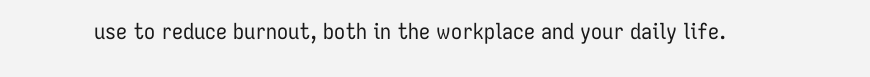use to reduce burnout, both in the workplace and your daily life.